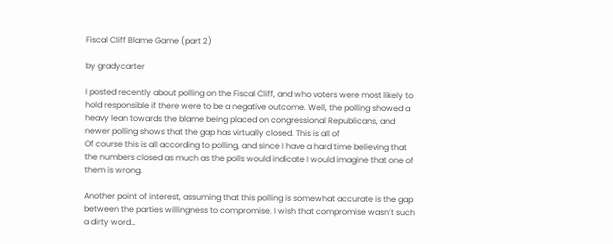Fiscal Cliff Blame Game (part 2)

by gradycarter

I posted recently about polling on the Fiscal Cliff, and who voters were most likely to hold responsible if there were to be a negative outcome. Well, the polling showed a heavy lean towards the blame being placed on congressional Republicans, and newer polling shows that the gap has virtually closed. This is all of
Of course this is all according to polling, and since I have a hard time believing that the numbers closed as much as the polls would indicate I would imagine that one of them is wrong.

Another point of interest, assuming that this polling is somewhat accurate is the gap between the parties willingness to compromise. I wish that compromise wasn’t such a dirty word…